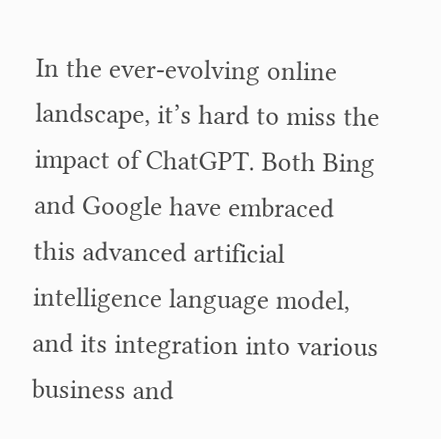In the ever-evolving online landscape, it’s hard to miss the impact of ChatGPT. Both Bing and Google have embraced this advanced artificial intelligence language model, and its integration into various business and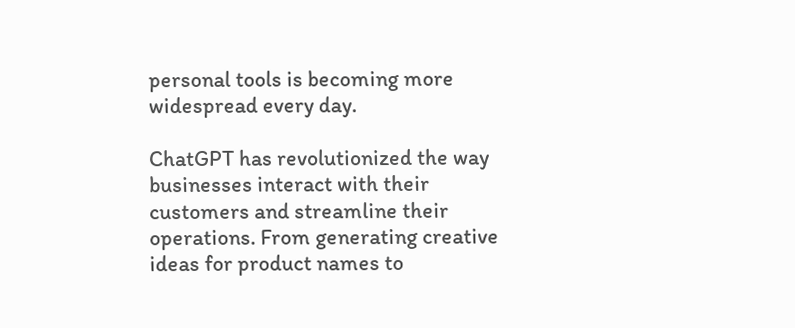personal tools is becoming more widespread every day.

ChatGPT has revolutionized the way businesses interact with their customers and streamline their operations. From generating creative ideas for product names to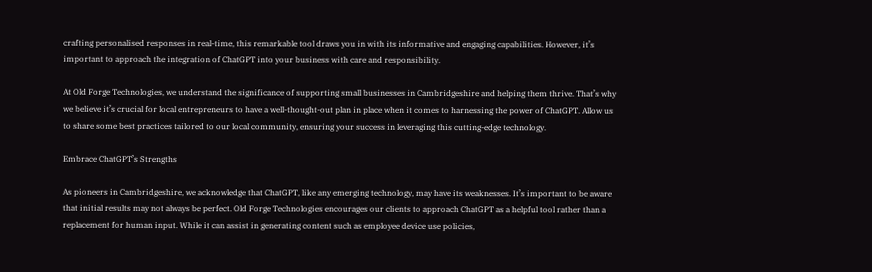crafting personalised responses in real-time, this remarkable tool draws you in with its informative and engaging capabilities. However, it’s important to approach the integration of ChatGPT into your business with care and responsibility.

At Old Forge Technologies, we understand the significance of supporting small businesses in Cambridgeshire and helping them thrive. That’s why we believe it’s crucial for local entrepreneurs to have a well-thought-out plan in place when it comes to harnessing the power of ChatGPT. Allow us to share some best practices tailored to our local community, ensuring your success in leveraging this cutting-edge technology.

Embrace ChatGPT’s Strengths

As pioneers in Cambridgeshire, we acknowledge that ChatGPT, like any emerging technology, may have its weaknesses. It’s important to be aware that initial results may not always be perfect. Old Forge Technologies encourages our clients to approach ChatGPT as a helpful tool rather than a replacement for human input. While it can assist in generating content such as employee device use policies,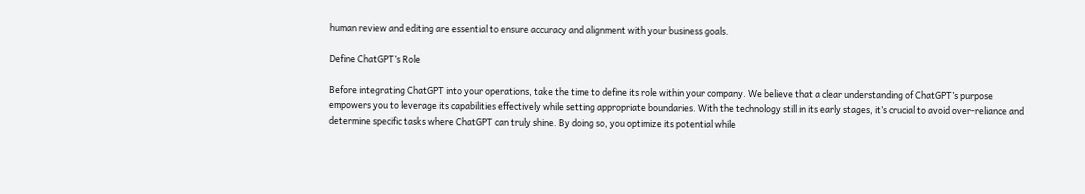human review and editing are essential to ensure accuracy and alignment with your business goals.

Define ChatGPT’s Role

Before integrating ChatGPT into your operations, take the time to define its role within your company. We believe that a clear understanding of ChatGPT’s purpose empowers you to leverage its capabilities effectively while setting appropriate boundaries. With the technology still in its early stages, it’s crucial to avoid over-reliance and determine specific tasks where ChatGPT can truly shine. By doing so, you optimize its potential while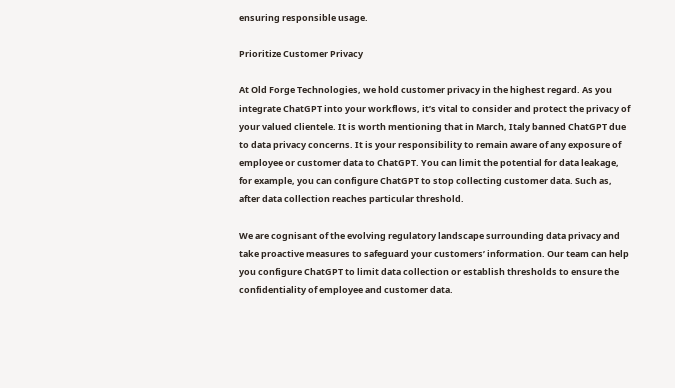ensuring responsible usage.

Prioritize Customer Privacy

At Old Forge Technologies, we hold customer privacy in the highest regard. As you integrate ChatGPT into your workflows, it’s vital to consider and protect the privacy of your valued clientele. It is worth mentioning that in March, Italy banned ChatGPT due to data privacy concerns. It is your responsibility to remain aware of any exposure of employee or customer data to ChatGPT. You can limit the potential for data leakage, for example, you can configure ChatGPT to stop collecting customer data. Such as, after data collection reaches particular threshold.

We are cognisant of the evolving regulatory landscape surrounding data privacy and take proactive measures to safeguard your customers’ information. Our team can help you configure ChatGPT to limit data collection or establish thresholds to ensure the confidentiality of employee and customer data.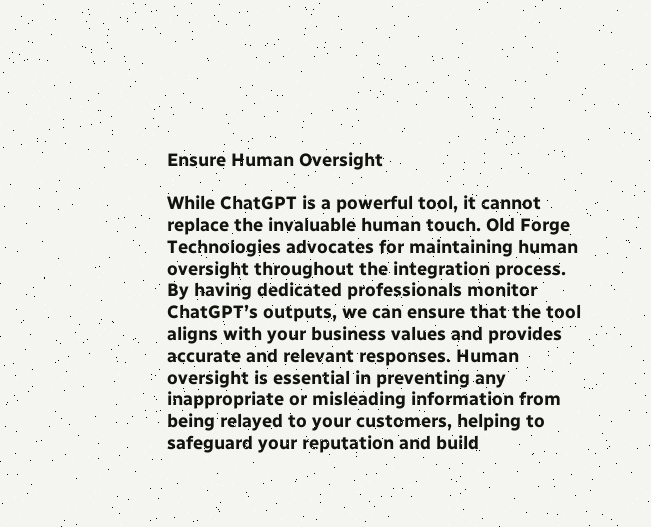Ensure Human Oversight

While ChatGPT is a powerful tool, it cannot replace the invaluable human touch. Old Forge Technologies advocates for maintaining human oversight throughout the integration process. By having dedicated professionals monitor ChatGPT’s outputs, we can ensure that the tool aligns with your business values and provides accurate and relevant responses. Human oversight is essential in preventing any inappropriate or misleading information from being relayed to your customers, helping to safeguard your reputation and build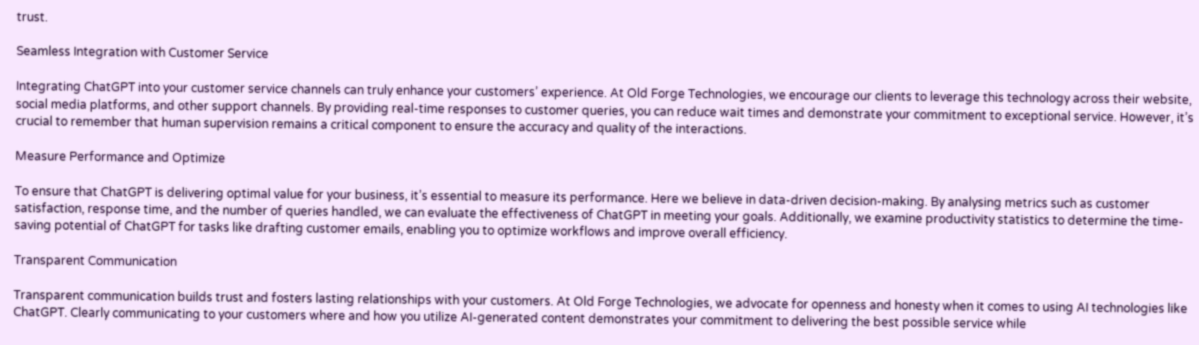trust.

Seamless Integration with Customer Service

Integrating ChatGPT into your customer service channels can truly enhance your customers’ experience. At Old Forge Technologies, we encourage our clients to leverage this technology across their website, social media platforms, and other support channels. By providing real-time responses to customer queries, you can reduce wait times and demonstrate your commitment to exceptional service. However, it’s crucial to remember that human supervision remains a critical component to ensure the accuracy and quality of the interactions.

Measure Performance and Optimize

To ensure that ChatGPT is delivering optimal value for your business, it’s essential to measure its performance. Here we believe in data-driven decision-making. By analysing metrics such as customer satisfaction, response time, and the number of queries handled, we can evaluate the effectiveness of ChatGPT in meeting your goals. Additionally, we examine productivity statistics to determine the time-saving potential of ChatGPT for tasks like drafting customer emails, enabling you to optimize workflows and improve overall efficiency.

Transparent Communication

Transparent communication builds trust and fosters lasting relationships with your customers. At Old Forge Technologies, we advocate for openness and honesty when it comes to using AI technologies like ChatGPT. Clearly communicating to your customers where and how you utilize AI-generated content demonstrates your commitment to delivering the best possible service while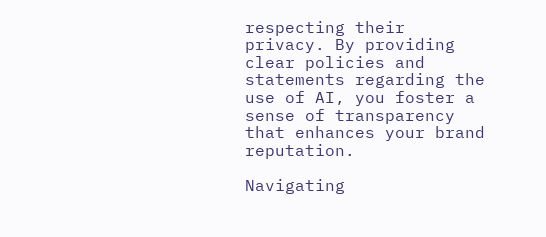respecting their privacy. By providing clear policies and statements regarding the use of AI, you foster a sense of transparency that enhances your brand reputation.

Navigating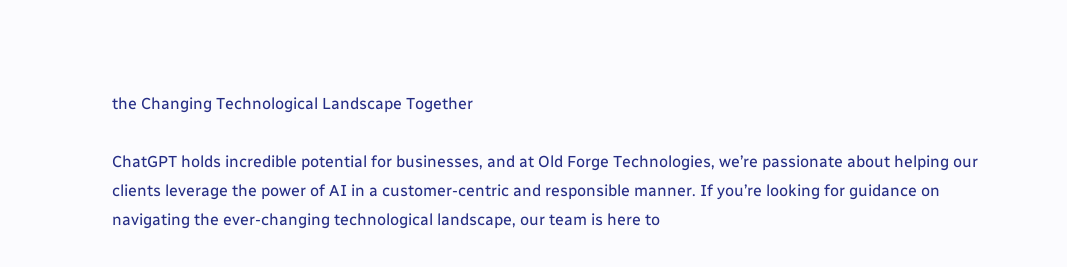the Changing Technological Landscape Together

ChatGPT holds incredible potential for businesses, and at Old Forge Technologies, we’re passionate about helping our clients leverage the power of AI in a customer-centric and responsible manner. If you’re looking for guidance on navigating the ever-changing technological landscape, our team is here to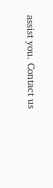assist you. Contact us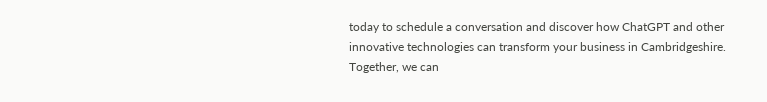today to schedule a conversation and discover how ChatGPT and other innovative technologies can transform your business in Cambridgeshire. Together, we can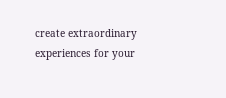create extraordinary experiences for your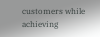customers while achieving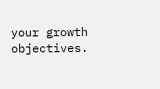your growth objectives.